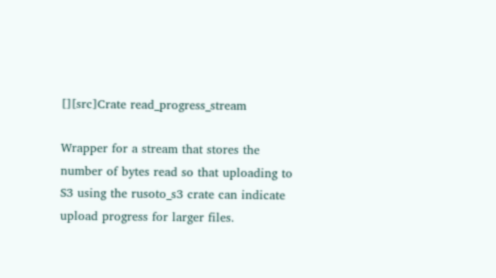[][src]Crate read_progress_stream

Wrapper for a stream that stores the number of bytes read so that uploading to S3 using the rusoto_s3 crate can indicate upload progress for larger files.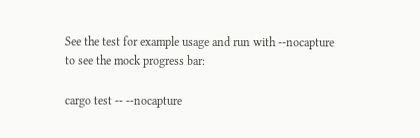See the test for example usage and run with --nocapture to see the mock progress bar:

cargo test -- --nocapture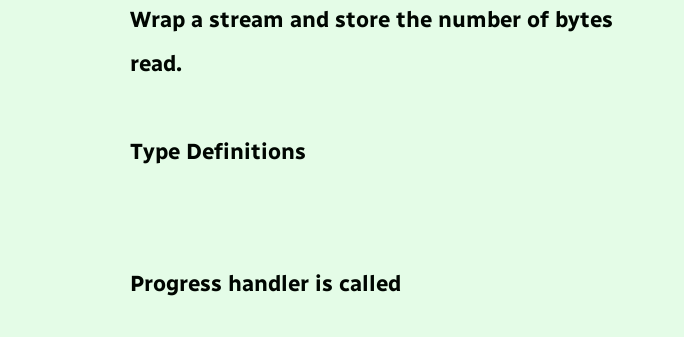Wrap a stream and store the number of bytes read.

Type Definitions


Progress handler is called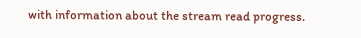with information about the stream read progress.